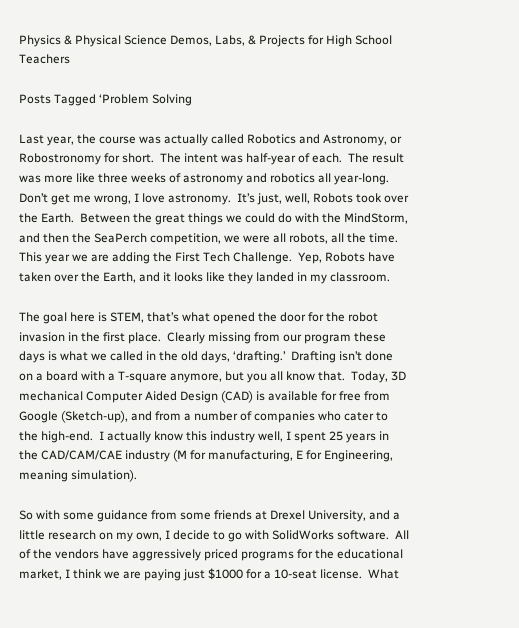Physics & Physical Science Demos, Labs, & Projects for High School Teachers

Posts Tagged ‘Problem Solving

Last year, the course was actually called Robotics and Astronomy, or Robostronomy for short.  The intent was half-year of each.  The result was more like three weeks of astronomy and robotics all year-long.  Don’t get me wrong, I love astronomy.  It’s just, well, Robots took over the Earth.  Between the great things we could do with the MindStorm, and then the SeaPerch competition, we were all robots, all the time.  This year we are adding the First Tech Challenge.  Yep, Robots have taken over the Earth, and it looks like they landed in my classroom.

The goal here is STEM, that’s what opened the door for the robot invasion in the first place.  Clearly missing from our program these days is what we called in the old days, ‘drafting.’  Drafting isn’t done on a board with a T-square anymore, but you all know that.  Today, 3D mechanical Computer Aided Design (CAD) is available for free from Google (Sketch-up), and from a number of companies who cater to the high-end.  I actually know this industry well, I spent 25 years in the CAD/CAM/CAE industry (M for manufacturing, E for Engineering, meaning simulation).

So with some guidance from some friends at Drexel University, and a little research on my own, I decide to go with SolidWorks software.  All of the vendors have aggressively priced programs for the educational market, I think we are paying just $1000 for a 10-seat license.  What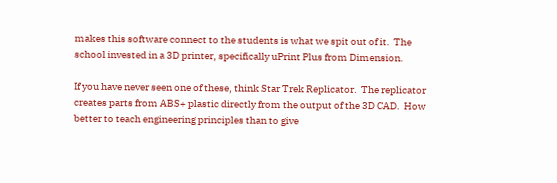makes this software connect to the students is what we spit out of it.  The school invested in a 3D printer, specifically uPrint Plus from Dimension.

If you have never seen one of these, think Star Trek Replicator.  The replicator creates parts from ABS+ plastic directly from the output of the 3D CAD.  How better to teach engineering principles than to give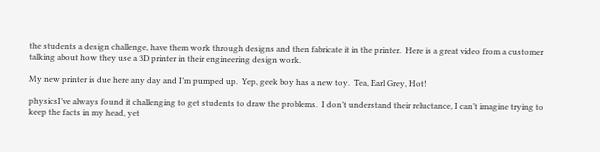the students a design challenge, have them work through designs and then fabricate it in the printer.  Here is a great video from a customer talking about how they use a 3D printer in their engineering design work.

My new printer is due here any day and I’m pumped up.  Yep, geek boy has a new toy.  Tea, Earl Grey, Hot!

physicsI’ve always found it challenging to get students to draw the problems.  I don’t understand their reluctance, I can’t imagine trying to keep the facts in my head, yet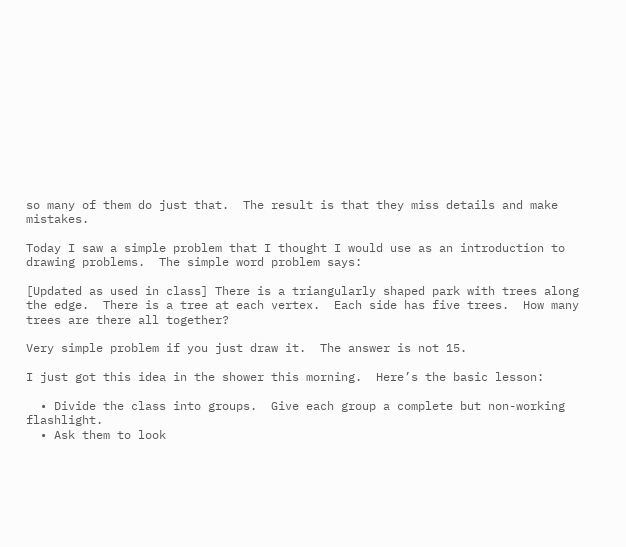so many of them do just that.  The result is that they miss details and make mistakes.

Today I saw a simple problem that I thought I would use as an introduction to drawing problems.  The simple word problem says:

[Updated as used in class] There is a triangularly shaped park with trees along the edge.  There is a tree at each vertex.  Each side has five trees.  How many trees are there all together?

Very simple problem if you just draw it.  The answer is not 15.

I just got this idea in the shower this morning.  Here’s the basic lesson:

  • Divide the class into groups.  Give each group a complete but non-working flashlight.
  • Ask them to look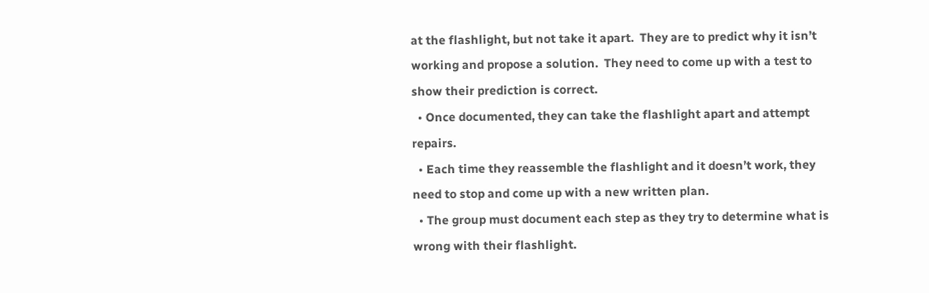at the flashlight, but not take it apart.  They are to predict why it isn’t working and propose a solution.  They need to come up with a test to show their prediction is correct.
  • Once documented, they can take the flashlight apart and attempt repairs.
  • Each time they reassemble the flashlight and it doesn’t work, they need to stop and come up with a new written plan.
  • The group must document each step as they try to determine what is wrong with their flashlight.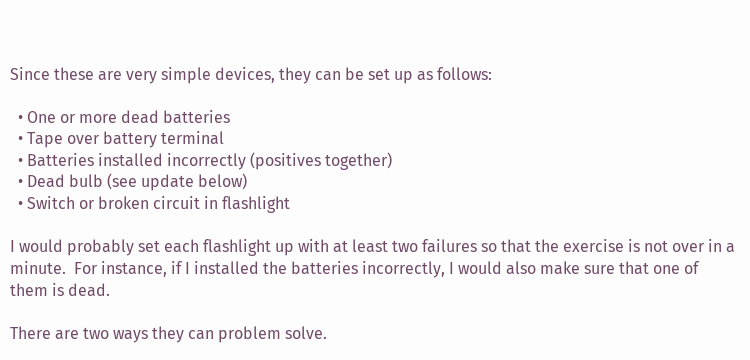Since these are very simple devices, they can be set up as follows:

  • One or more dead batteries
  • Tape over battery terminal
  • Batteries installed incorrectly (positives together)
  • Dead bulb (see update below)
  • Switch or broken circuit in flashlight

I would probably set each flashlight up with at least two failures so that the exercise is not over in a minute.  For instance, if I installed the batteries incorrectly, I would also make sure that one of them is dead.

There are two ways they can problem solve.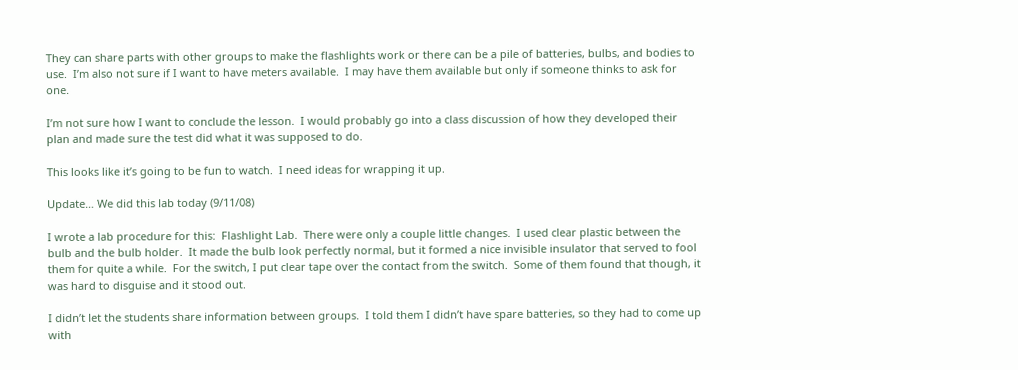They can share parts with other groups to make the flashlights work or there can be a pile of batteries, bulbs, and bodies to use.  I’m also not sure if I want to have meters available.  I may have them available but only if someone thinks to ask for one.

I’m not sure how I want to conclude the lesson.  I would probably go into a class discussion of how they developed their plan and made sure the test did what it was supposed to do.

This looks like it’s going to be fun to watch.  I need ideas for wrapping it up.

Update… We did this lab today (9/11/08)

I wrote a lab procedure for this:  Flashlight Lab.  There were only a couple little changes.  I used clear plastic between the bulb and the bulb holder.  It made the bulb look perfectly normal, but it formed a nice invisible insulator that served to fool them for quite a while.  For the switch, I put clear tape over the contact from the switch.  Some of them found that though, it was hard to disguise and it stood out.

I didn’t let the students share information between groups.  I told them I didn’t have spare batteries, so they had to come up with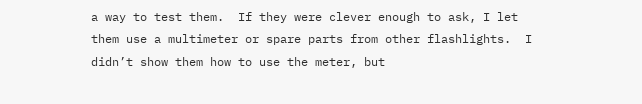a way to test them.  If they were clever enough to ask, I let them use a multimeter or spare parts from other flashlights.  I didn’t show them how to use the meter, but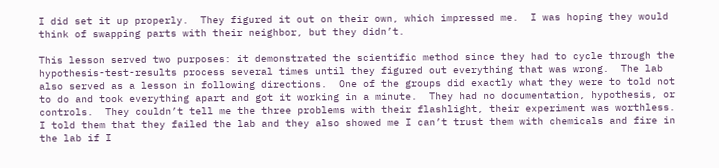I did set it up properly.  They figured it out on their own, which impressed me.  I was hoping they would think of swapping parts with their neighbor, but they didn’t.

This lesson served two purposes: it demonstrated the scientific method since they had to cycle through the hypothesis-test-results process several times until they figured out everything that was wrong.  The lab also served as a lesson in following directions.  One of the groups did exactly what they were to told not to do and took everything apart and got it working in a minute.  They had no documentation, hypothesis, or controls.  They couldn’t tell me the three problems with their flashlight, their experiment was worthless.  I told them that they failed the lab and they also showed me I can’t trust them with chemicals and fire in the lab if I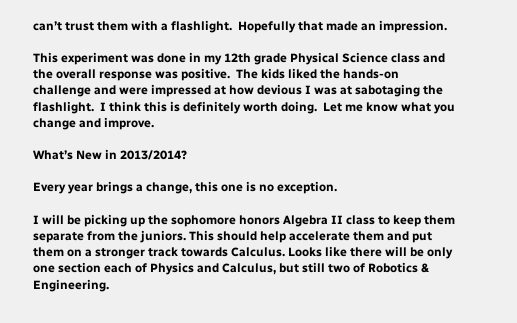can’t trust them with a flashlight.  Hopefully that made an impression.

This experiment was done in my 12th grade Physical Science class and the overall response was positive.  The kids liked the hands-on challenge and were impressed at how devious I was at sabotaging the flashlight.  I think this is definitely worth doing.  Let me know what you change and improve.

What’s New in 2013/2014?

Every year brings a change, this one is no exception.

I will be picking up the sophomore honors Algebra II class to keep them separate from the juniors. This should help accelerate them and put them on a stronger track towards Calculus. Looks like there will be only one section each of Physics and Calculus, but still two of Robotics & Engineering.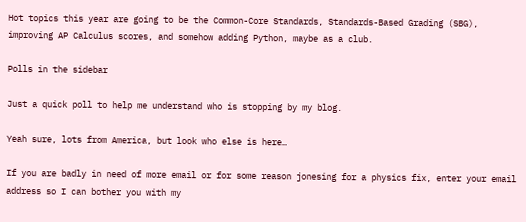Hot topics this year are going to be the Common-Core Standards, Standards-Based Grading (SBG), improving AP Calculus scores, and somehow adding Python, maybe as a club.

Polls in the sidebar

Just a quick poll to help me understand who is stopping by my blog.

Yeah sure, lots from America, but look who else is here…

If you are badly in need of more email or for some reason jonesing for a physics fix, enter your email address so I can bother you with my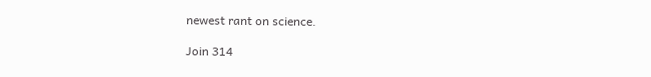newest rant on science.

Join 314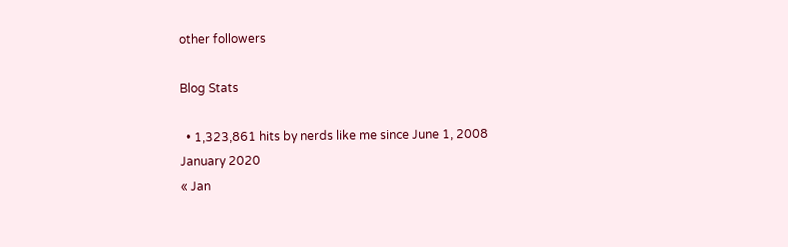other followers

Blog Stats

  • 1,323,861 hits by nerds like me since June 1, 2008
January 2020
« Jan